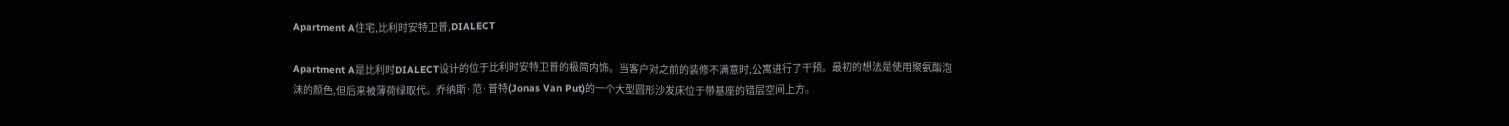Apartment A住宅,比利时安特卫普,DIALECT

Apartment A是比利时DIALECT设计的位于比利时安特卫普的极简内饰。当客户对之前的装修不满意时,公寓进行了干预。最初的想法是使用聚氨酯泡沫的颜色,但后来被薄荷绿取代。乔纳斯·范·普特(Jonas Van Put)的一个大型圆形沙发床位于带基座的错层空间上方。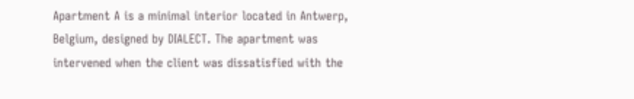Apartment A is a minimal interior located in Antwerp, Belgium, designed by DIALECT. The apartment was intervened when the client was dissatisfied with the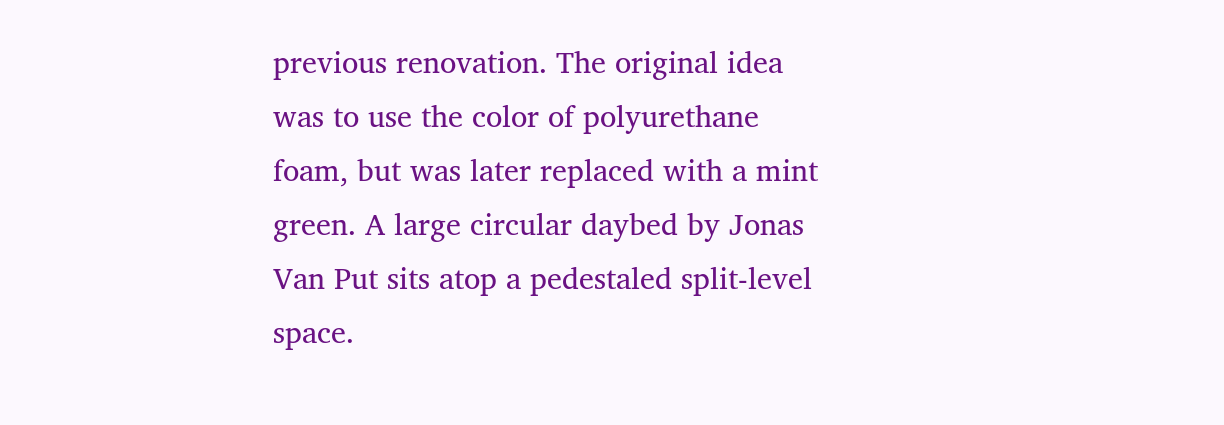previous renovation. The original idea was to use the color of polyurethane foam, but was later replaced with a mint green. A large circular daybed by Jonas Van Put sits atop a pedestaled split-level space.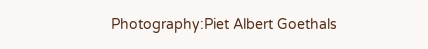Photography:Piet Albert Goethals